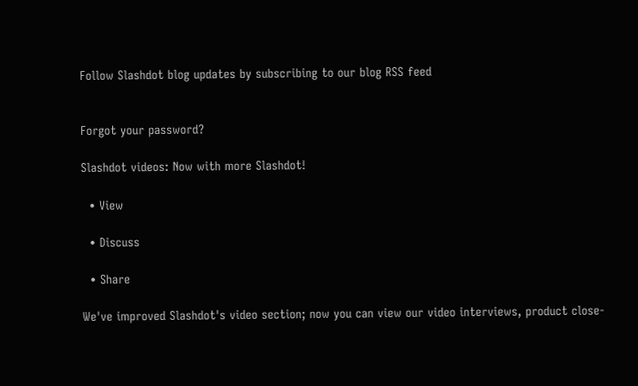Follow Slashdot blog updates by subscribing to our blog RSS feed


Forgot your password?

Slashdot videos: Now with more Slashdot!

  • View

  • Discuss

  • Share

We've improved Slashdot's video section; now you can view our video interviews, product close-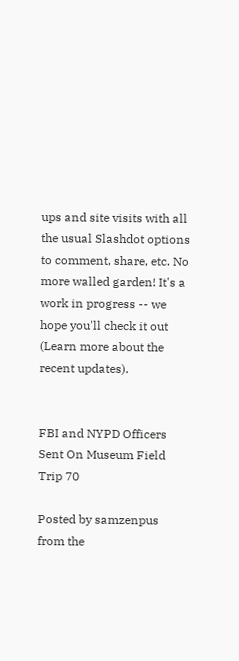ups and site visits with all the usual Slashdot options to comment, share, etc. No more walled garden! It's a work in progress -- we hope you'll check it out (Learn more about the recent updates).


FBI and NYPD Officers Sent On Museum Field Trip 70

Posted by samzenpus
from the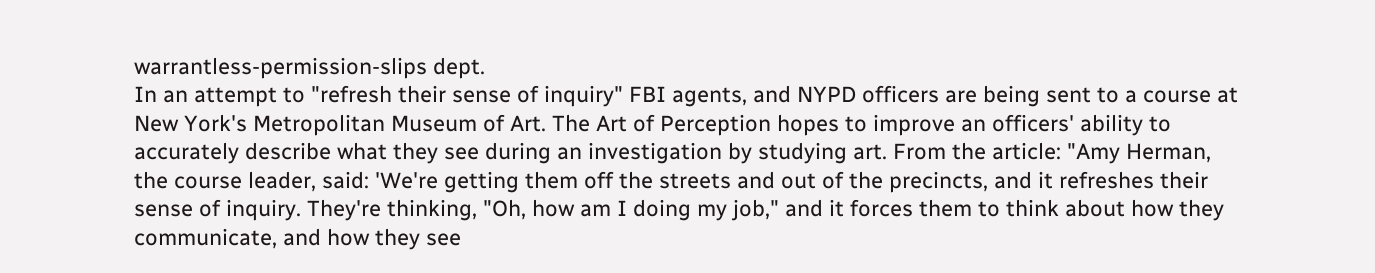warrantless-permission-slips dept.
In an attempt to "refresh their sense of inquiry" FBI agents, and NYPD officers are being sent to a course at New York's Metropolitan Museum of Art. The Art of Perception hopes to improve an officers' ability to accurately describe what they see during an investigation by studying art. From the article: "Amy Herman, the course leader, said: 'We're getting them off the streets and out of the precincts, and it refreshes their sense of inquiry. They're thinking, "Oh, how am I doing my job," and it forces them to think about how they communicate, and how they see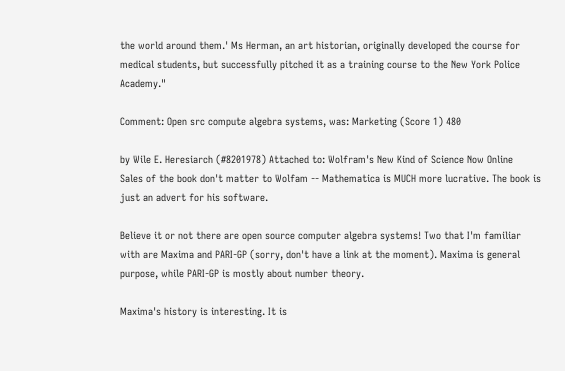the world around them.' Ms Herman, an art historian, originally developed the course for medical students, but successfully pitched it as a training course to the New York Police Academy."

Comment: Open src compute algebra systems, was: Marketing (Score 1) 480

by Wile E. Heresiarch (#8201978) Attached to: Wolfram's New Kind of Science Now Online
Sales of the book don't matter to Wolfam -- Mathematica is MUCH more lucrative. The book is just an advert for his software.

Believe it or not there are open source computer algebra systems! Two that I'm familiar with are Maxima and PARI-GP (sorry, don't have a link at the moment). Maxima is general purpose, while PARI-GP is mostly about number theory.

Maxima's history is interesting. It is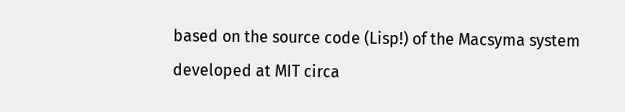based on the source code (Lisp!) of the Macsyma system developed at MIT circa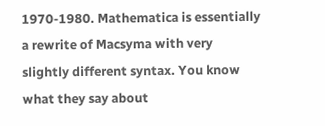1970-1980. Mathematica is essentially a rewrite of Macsyma with very slightly different syntax. You know what they say about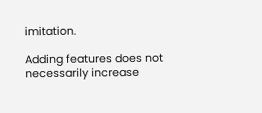imitation.

Adding features does not necessarily increase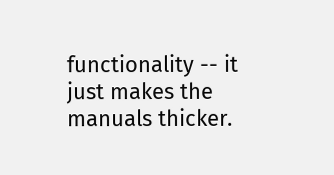functionality -- it just makes the manuals thicker.